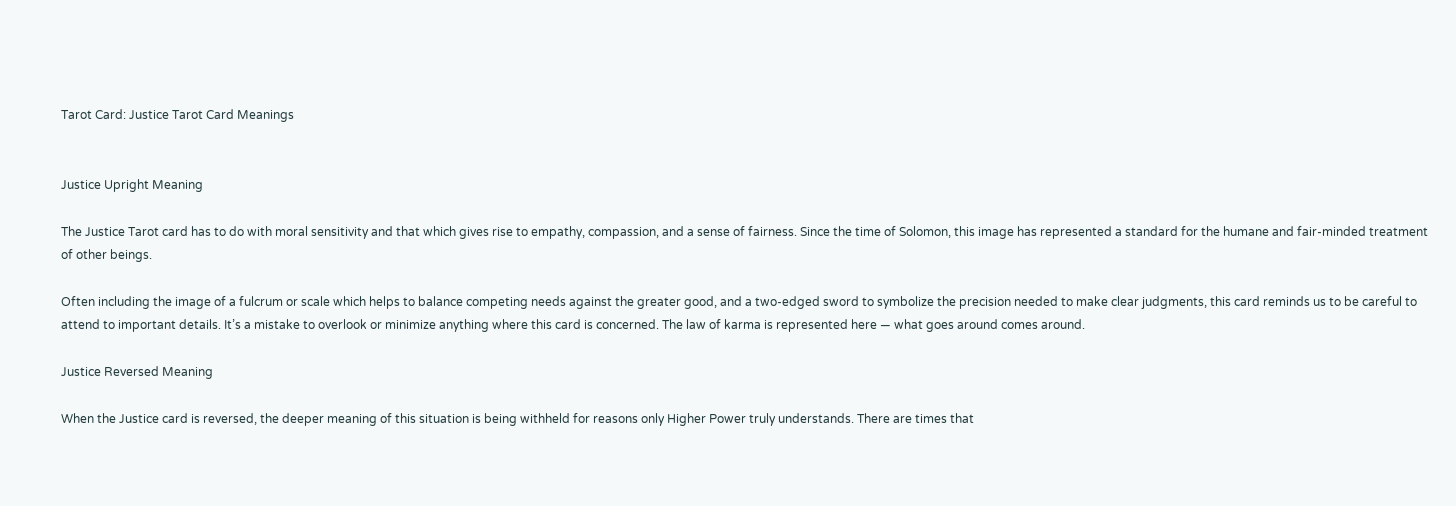Tarot Card: Justice Tarot Card Meanings


Justice Upright Meaning

The Justice Tarot card has to do with moral sensitivity and that which gives rise to empathy, compassion, and a sense of fairness. Since the time of Solomon, this image has represented a standard for the humane and fair-minded treatment of other beings.

Often including the image of a fulcrum or scale which helps to balance competing needs against the greater good, and a two-edged sword to symbolize the precision needed to make clear judgments, this card reminds us to be careful to attend to important details. It’s a mistake to overlook or minimize anything where this card is concerned. The law of karma is represented here — what goes around comes around.

Justice Reversed Meaning

When the Justice card is reversed, the deeper meaning of this situation is being withheld for reasons only Higher Power truly understands. There are times that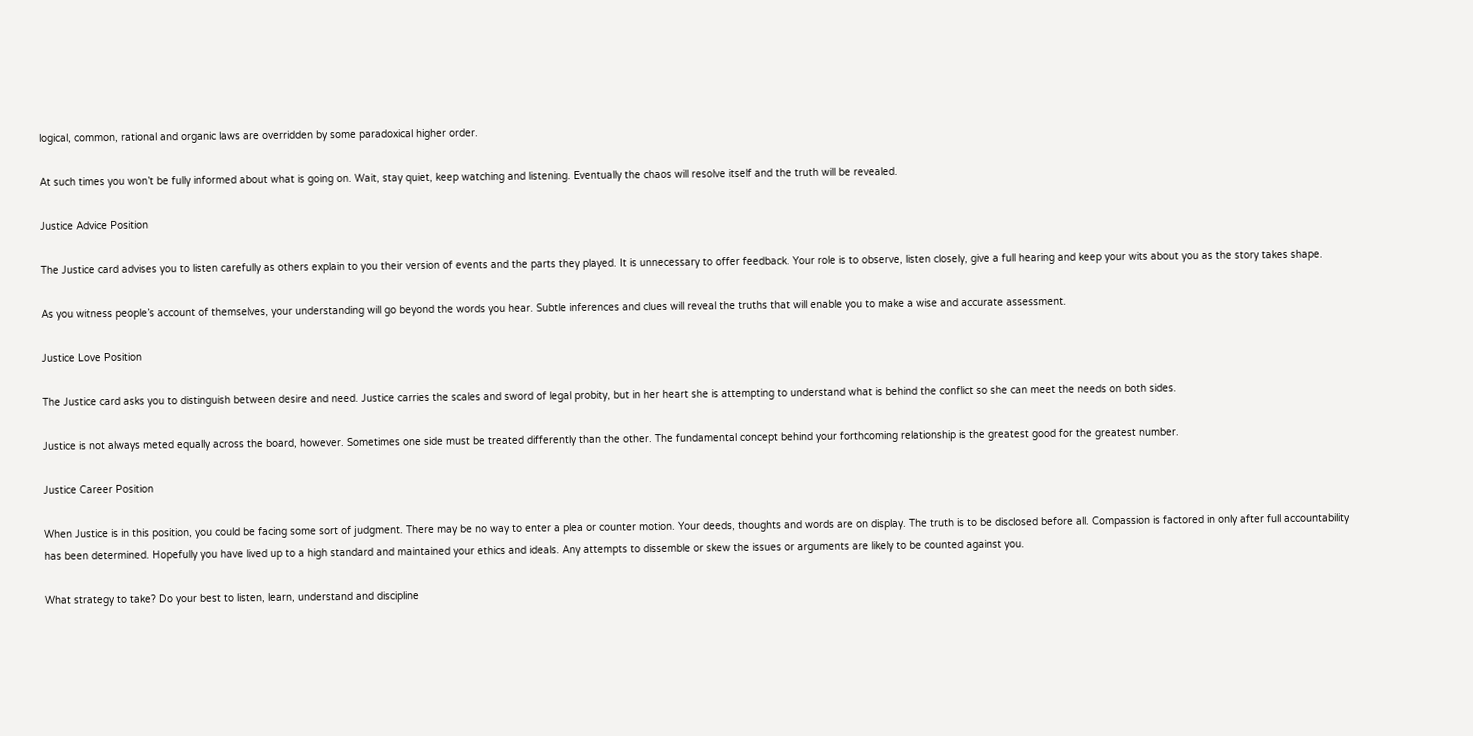logical, common, rational and organic laws are overridden by some paradoxical higher order.

At such times you won’t be fully informed about what is going on. Wait, stay quiet, keep watching and listening. Eventually the chaos will resolve itself and the truth will be revealed.

Justice Advice Position

The Justice card advises you to listen carefully as others explain to you their version of events and the parts they played. It is unnecessary to offer feedback. Your role is to observe, listen closely, give a full hearing and keep your wits about you as the story takes shape.

As you witness people’s account of themselves, your understanding will go beyond the words you hear. Subtle inferences and clues will reveal the truths that will enable you to make a wise and accurate assessment.

Justice Love Position

The Justice card asks you to distinguish between desire and need. Justice carries the scales and sword of legal probity, but in her heart she is attempting to understand what is behind the conflict so she can meet the needs on both sides.

Justice is not always meted equally across the board, however. Sometimes one side must be treated differently than the other. The fundamental concept behind your forthcoming relationship is the greatest good for the greatest number.

Justice Career Position

When Justice is in this position, you could be facing some sort of judgment. There may be no way to enter a plea or counter motion. Your deeds, thoughts and words are on display. The truth is to be disclosed before all. Compassion is factored in only after full accountability has been determined. Hopefully you have lived up to a high standard and maintained your ethics and ideals. Any attempts to dissemble or skew the issues or arguments are likely to be counted against you.

What strategy to take? Do your best to listen, learn, understand and discipline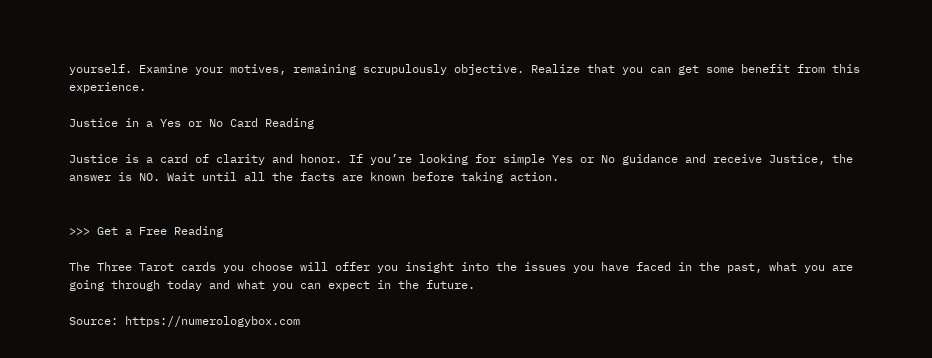yourself. Examine your motives, remaining scrupulously objective. Realize that you can get some benefit from this experience.

Justice in a Yes or No Card Reading

Justice is a card of clarity and honor. If you’re looking for simple Yes or No guidance and receive Justice, the answer is NO. Wait until all the facts are known before taking action.


>>> Get a Free Reading

The Three Tarot cards you choose will offer you insight into the issues you have faced in the past, what you are going through today and what you can expect in the future.

Source: https://numerologybox.com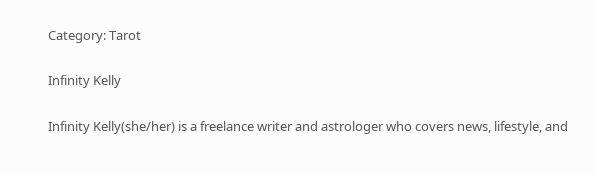Category: Tarot

Infinity Kelly

Infinity Kelly(she/her) is a freelance writer and astrologer who covers news, lifestyle, and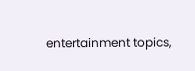entertainment topics,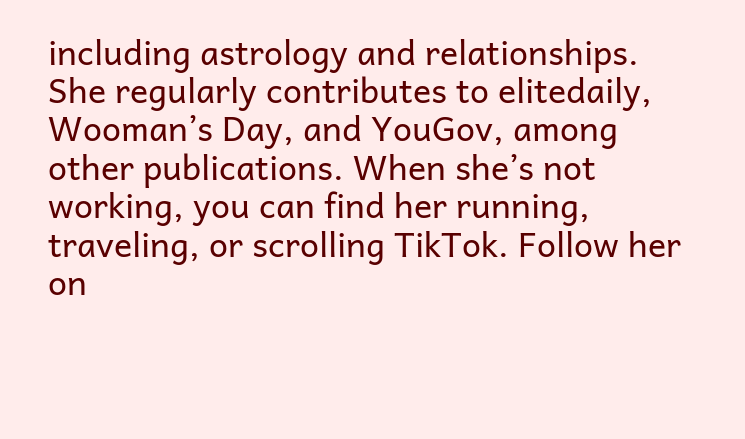including astrology and relationships. She regularly contributes to elitedaily, Wooman’s Day, and YouGov, among other publications. When she’s not working, you can find her running, traveling, or scrolling TikTok. Follow her on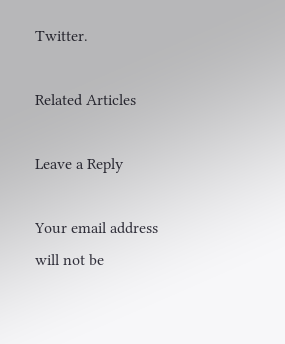Twitter.

Related Articles

Leave a Reply

Your email address will not be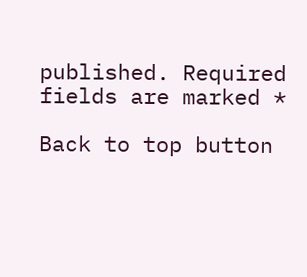published. Required fields are marked *

Back to top button